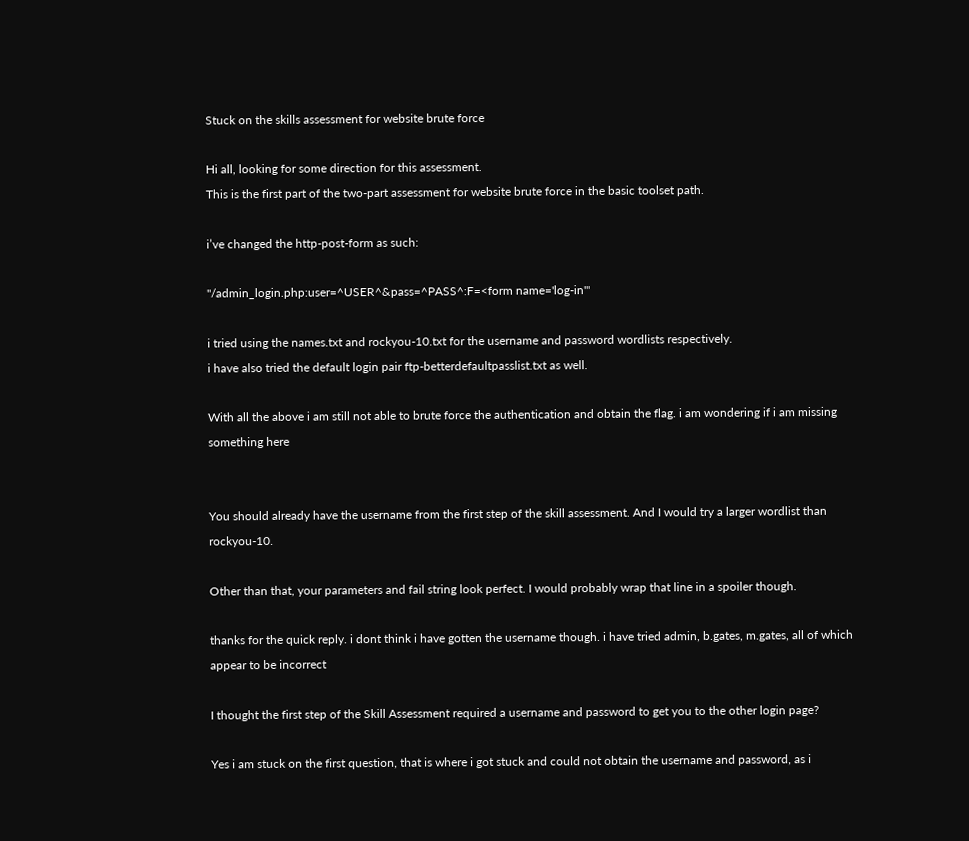Stuck on the skills assessment for website brute force

Hi all, looking for some direction for this assessment.
This is the first part of the two-part assessment for website brute force in the basic toolset path.

i’ve changed the http-post-form as such:

"/admin_login.php:user=^USER^&pass=^PASS^:F=<form name='log-in'"

i tried using the names.txt and rockyou-10.txt for the username and password wordlists respectively.
i have also tried the default login pair ftp-betterdefaultpasslist.txt as well.

With all the above i am still not able to brute force the authentication and obtain the flag. i am wondering if i am missing something here


You should already have the username from the first step of the skill assessment. And I would try a larger wordlist than rockyou-10.

Other than that, your parameters and fail string look perfect. I would probably wrap that line in a spoiler though.

thanks for the quick reply. i dont think i have gotten the username though. i have tried admin, b.gates, m.gates, all of which appear to be incorrect

I thought the first step of the Skill Assessment required a username and password to get you to the other login page?

Yes i am stuck on the first question, that is where i got stuck and could not obtain the username and password, as i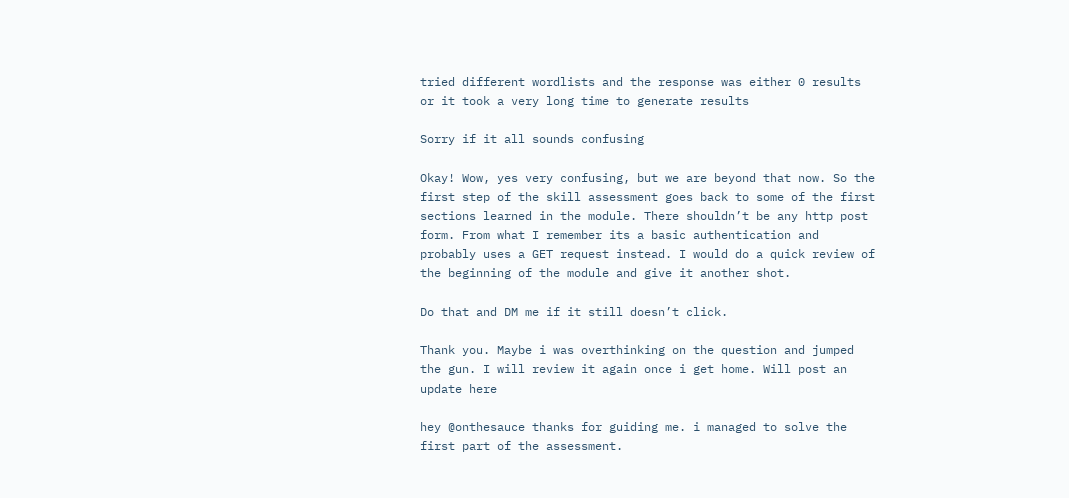tried different wordlists and the response was either 0 results or it took a very long time to generate results

Sorry if it all sounds confusing

Okay! Wow, yes very confusing, but we are beyond that now. So the first step of the skill assessment goes back to some of the first sections learned in the module. There shouldn’t be any http post form. From what I remember its a basic authentication and probably uses a GET request instead. I would do a quick review of the beginning of the module and give it another shot.

Do that and DM me if it still doesn’t click.

Thank you. Maybe i was overthinking on the question and jumped the gun. I will review it again once i get home. Will post an update here

hey @onthesauce thanks for guiding me. i managed to solve the first part of the assessment.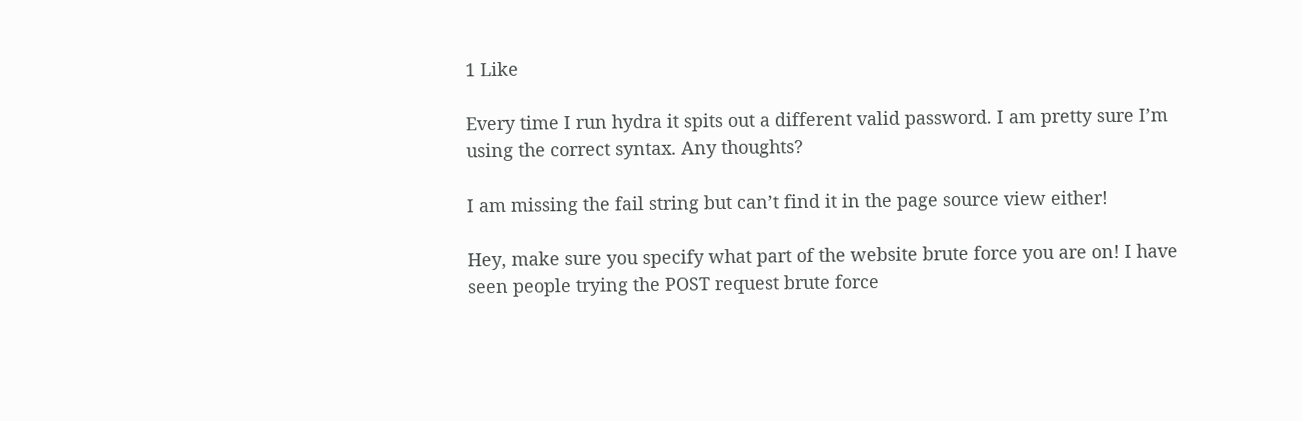1 Like

Every time I run hydra it spits out a different valid password. I am pretty sure I’m using the correct syntax. Any thoughts?

I am missing the fail string but can’t find it in the page source view either!

Hey, make sure you specify what part of the website brute force you are on! I have seen people trying the POST request brute force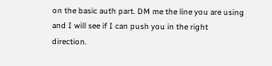on the basic auth part. DM me the line you are using and I will see if I can push you in the right direction.